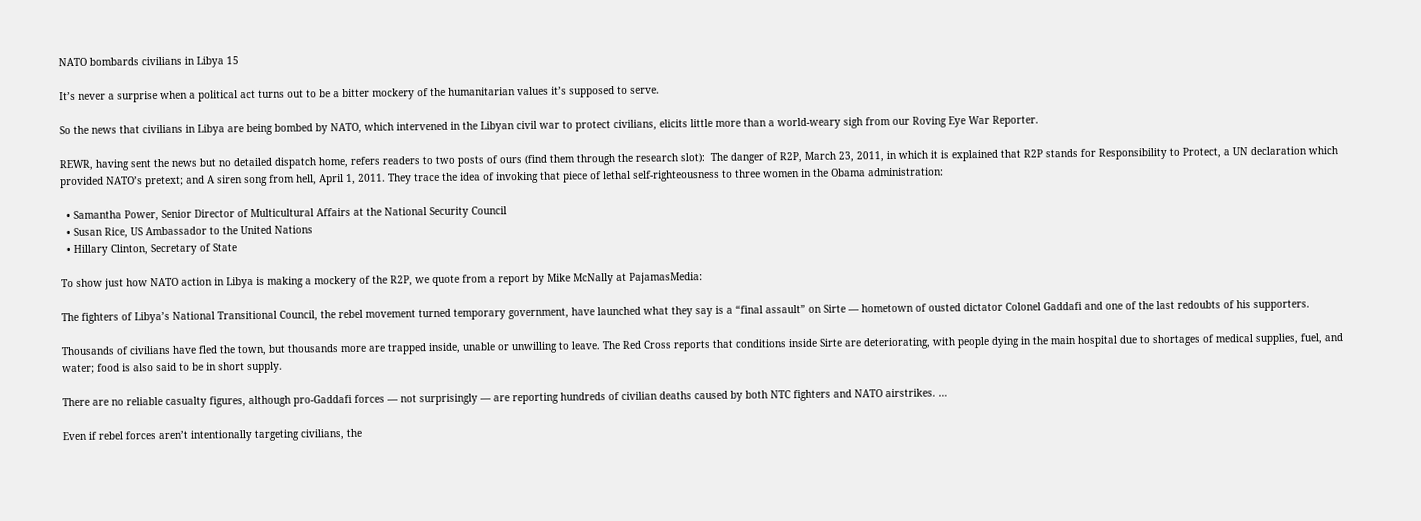NATO bombards civilians in Libya 15

It’s never a surprise when a political act turns out to be a bitter mockery of the humanitarian values it’s supposed to serve.

So the news that civilians in Libya are being bombed by NATO, which intervened in the Libyan civil war to protect civilians, elicits little more than a world-weary sigh from our Roving Eye War Reporter.

REWR, having sent the news but no detailed dispatch home, refers readers to two posts of ours (find them through the research slot):  The danger of R2P, March 23, 2011, in which it is explained that R2P stands for Responsibility to Protect, a UN declaration which provided NATO’s pretext; and A siren song from hell, April 1, 2011. They trace the idea of invoking that piece of lethal self-righteousness to three women in the Obama administration:

  • Samantha Power, Senior Director of Multicultural Affairs at the National Security Council
  • Susan Rice, US Ambassador to the United Nations
  • Hillary Clinton, Secretary of State

To show just how NATO action in Libya is making a mockery of the R2P, we quote from a report by Mike McNally at PajamasMedia:

The fighters of Libya’s National Transitional Council, the rebel movement turned temporary government, have launched what they say is a “final assault” on Sirte — hometown of ousted dictator Colonel Gaddafi and one of the last redoubts of his supporters.

Thousands of civilians have fled the town, but thousands more are trapped inside, unable or unwilling to leave. The Red Cross reports that conditions inside Sirte are deteriorating, with people dying in the main hospital due to shortages of medical supplies, fuel, and water; food is also said to be in short supply.

There are no reliable casualty figures, although pro-Gaddafi forces — not surprisingly — are reporting hundreds of civilian deaths caused by both NTC fighters and NATO airstrikes. …

Even if rebel forces aren’t intentionally targeting civilians, the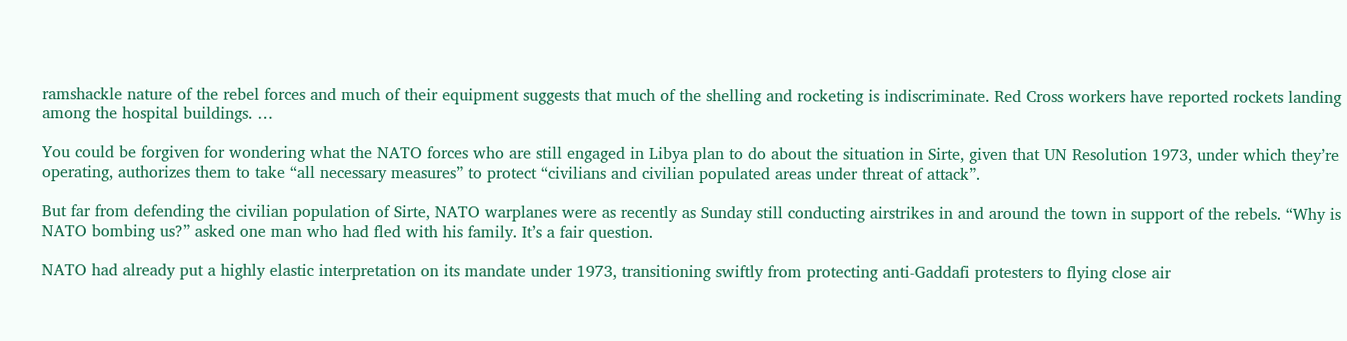ramshackle nature of the rebel forces and much of their equipment suggests that much of the shelling and rocketing is indiscriminate. Red Cross workers have reported rockets landing among the hospital buildings. …

You could be forgiven for wondering what the NATO forces who are still engaged in Libya plan to do about the situation in Sirte, given that UN Resolution 1973, under which they’re operating, authorizes them to take “all necessary measures” to protect “civilians and civilian populated areas under threat of attack”.

But far from defending the civilian population of Sirte, NATO warplanes were as recently as Sunday still conducting airstrikes in and around the town in support of the rebels. “Why is NATO bombing us?” asked one man who had fled with his family. It’s a fair question.

NATO had already put a highly elastic interpretation on its mandate under 1973, transitioning swiftly from protecting anti-Gaddafi protesters to flying close air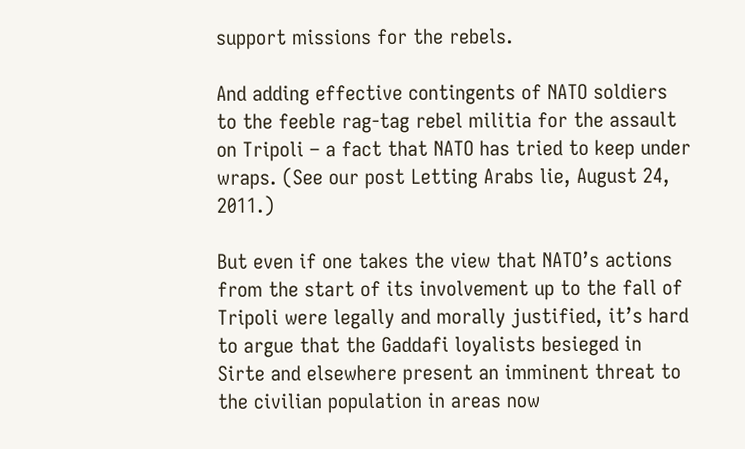support missions for the rebels.

And adding effective contingents of NATO soldiers to the feeble rag-tag rebel militia for the assault on Tripoli – a fact that NATO has tried to keep under wraps. (See our post Letting Arabs lie, August 24, 2011.)

But even if one takes the view that NATO’s actions from the start of its involvement up to the fall of Tripoli were legally and morally justified, it’s hard to argue that the Gaddafi loyalists besieged in Sirte and elsewhere present an imminent threat to the civilian population in areas now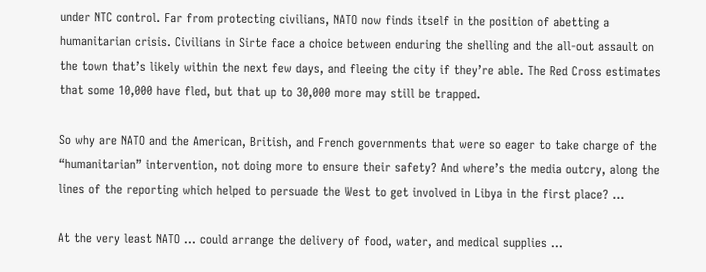under NTC control. Far from protecting civilians, NATO now finds itself in the position of abetting a humanitarian crisis. Civilians in Sirte face a choice between enduring the shelling and the all-out assault on the town that’s likely within the next few days, and fleeing the city if they’re able. The Red Cross estimates that some 10,000 have fled, but that up to 30,000 more may still be trapped.

So why are NATO and the American, British, and French governments that were so eager to take charge of the “humanitarian” intervention, not doing more to ensure their safety? And where’s the media outcry, along the lines of the reporting which helped to persuade the West to get involved in Libya in the first place? …

At the very least NATO … could arrange the delivery of food, water, and medical supplies …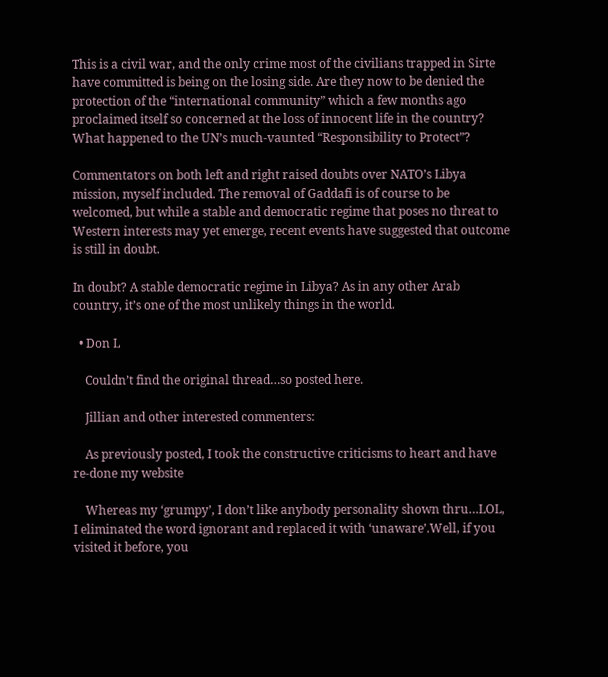This is a civil war, and the only crime most of the civilians trapped in Sirte have committed is being on the losing side. Are they now to be denied the protection of the “international community” which a few months ago proclaimed itself so concerned at the loss of innocent life in the country? What happened to the UN’s much-vaunted “Responsibility to Protect”?

Commentators on both left and right raised doubts over NATO’s Libya mission, myself included. The removal of Gaddafi is of course to be welcomed, but while a stable and democratic regime that poses no threat to Western interests may yet emerge, recent events have suggested that outcome is still in doubt.

In doubt? A stable democratic regime in Libya? As in any other Arab country, it’s one of the most unlikely things in the world.

  • Don L

    Couldn’t find the original thread…so posted here.

    Jillian and other interested commenters:

    As previously posted, I took the constructive criticisms to heart and have re-done my website

    Whereas my ‘grumpy’, I don’t like anybody personality shown thru…LOL, I eliminated the word ignorant and replaced it with ‘unaware’.Well, if you visited it before, you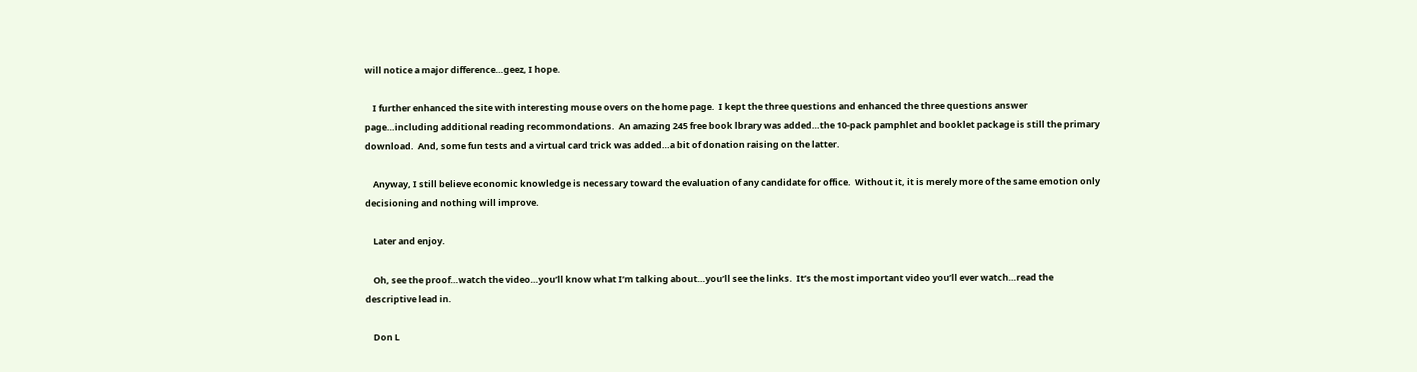will notice a major difference…geez, I hope.

    I further enhanced the site with interesting mouse overs on the home page.  I kept the three questions and enhanced the three questions answer page…including additional reading recommondations.  An amazing 245 free book lbrary was added…the 10-pack pamphlet and booklet package is still the primary download.  And, some fun tests and a virtual card trick was added…a bit of donation raising on the latter.

    Anyway, I still believe economic knowledge is necessary toward the evaluation of any candidate for office.  Without it, it is merely more of the same emotion only decisioning and nothing will improve.

    Later and enjoy.

    Oh, see the proof…watch the video…you’ll know what I’m talking about…you’ll see the links.  It’s the most important video you’ll ever watch…read the descriptive lead in.

    Don L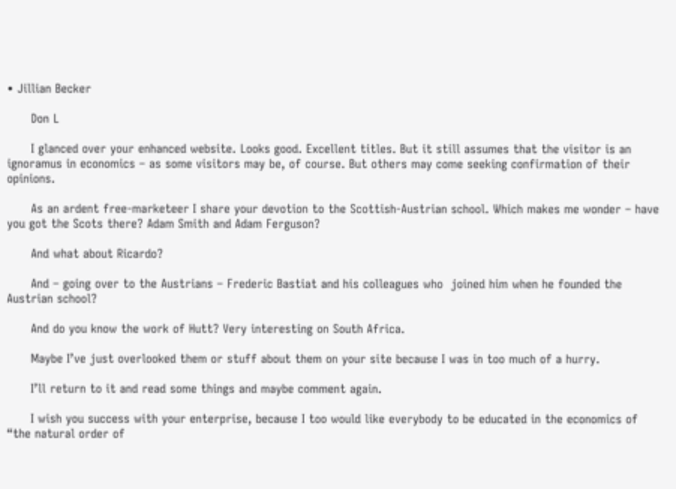• Jillian Becker

      Don L

      I glanced over your enhanced website. Looks good. Excellent titles. But it still assumes that the visitor is an ignoramus in economics – as some visitors may be, of course. But others may come seeking confirmation of their opinions.

      As an ardent free-marketeer I share your devotion to the Scottish-Austrian school. Which makes me wonder – have you got the Scots there? Adam Smith and Adam Ferguson?

      And what about Ricardo?

      And – going over to the Austrians – Frederic Bastiat and his colleagues who  joined him when he founded the Austrian school?

      And do you know the work of Hutt? Very interesting on South Africa.

      Maybe I’ve just overlooked them or stuff about them on your site because I was in too much of a hurry.

      I’ll return to it and read some things and maybe comment again.

      I wish you success with your enterprise, because I too would like everybody to be educated in the economics of “the natural order of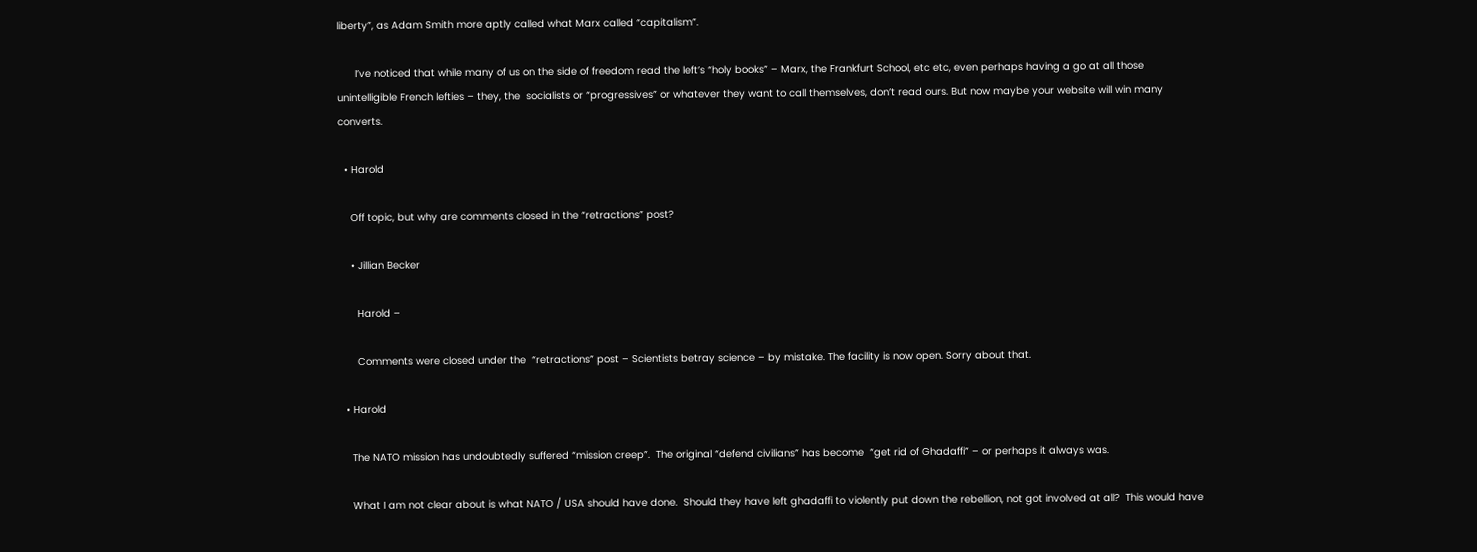liberty”, as Adam Smith more aptly called what Marx called “capitalism”.

      I’ve noticed that while many of us on the side of freedom read the left’s “holy books” – Marx, the Frankfurt School, etc etc, even perhaps having a go at all those unintelligible French lefties – they, the  socialists or “progressives” or whatever they want to call themselves, don’t read ours. But now maybe your website will win many converts.

  • Harold

    Off topic, but why are comments closed in the “retractions” post?

    • Jillian Becker

      Harold –

      Comments were closed under the  “retractions” post – Scientists betray science – by mistake. The facility is now open. Sorry about that.

  • Harold

    The NATO mission has undoubtedly suffered “mission creep”.  The original “defend civilians” has become  “get rid of Ghadaffi” – or perhaps it always was.

    What I am not clear about is what NATO / USA should have done.  Should they have left ghadaffi to violently put down the rebellion, not got involved at all?  This would have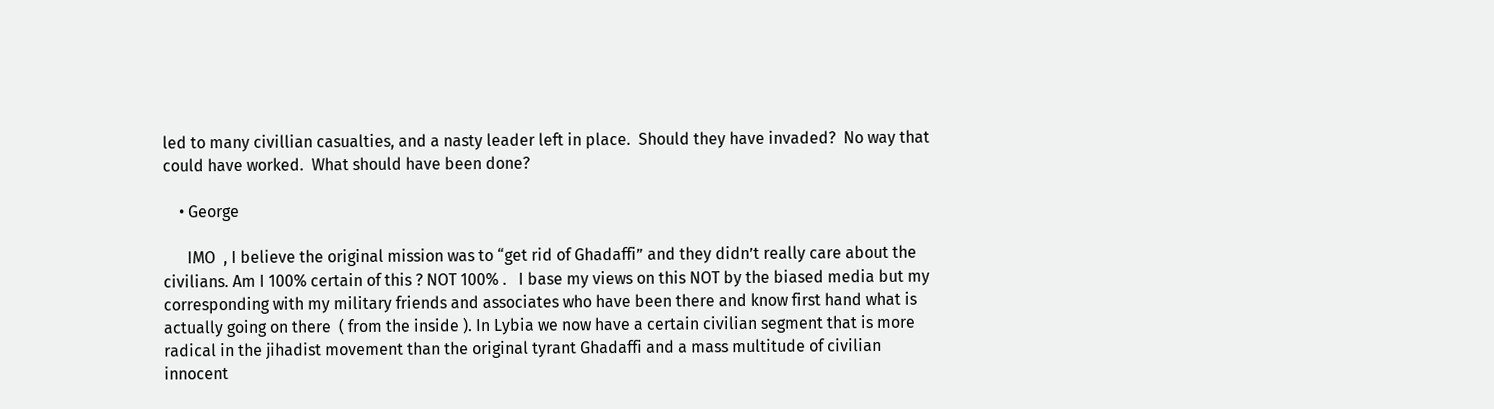led to many civillian casualties, and a nasty leader left in place.  Should they have invaded?  No way that could have worked.  What should have been done?

    • George

      IMO  , I believe the original mission was to “get rid of Ghadaffi” and they didn’t really care about the civilians. Am I 100% certain of this ? NOT 100% .   I base my views on this NOT by the biased media but my corresponding with my military friends and associates who have been there and know first hand what is actually going on there  ( from the inside ). In Lybia we now have a certain civilian segment that is more radical in the jihadist movement than the original tyrant Ghadaffi and a mass multitude of civilian innocent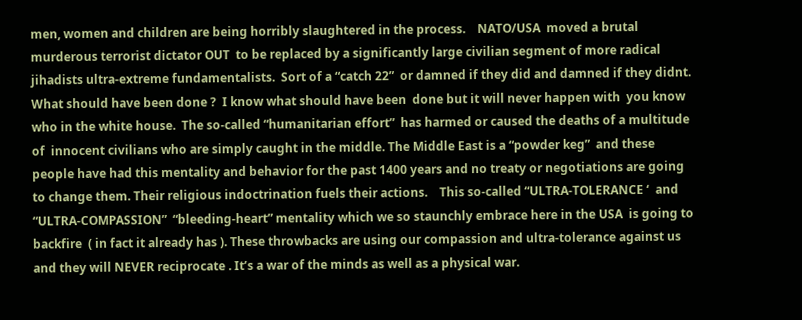men, women and children are being horribly slaughtered in the process.    NATO/USA  moved a brutal murderous terrorist dictator OUT  to be replaced by a significantly large civilian segment of more radical jihadists ultra-extreme fundamentalists.  Sort of a “catch 22”  or damned if they did and damned if they didnt.  What should have been done ?  I know what should have been  done but it will never happen with  you know who in the white house.  The so-called “humanitarian effort”  has harmed or caused the deaths of a multitude of  innocent civilians who are simply caught in the middle. The Middle East is a “powder keg”  and these people have had this mentality and behavior for the past 1400 years and no treaty or negotiations are going to change them. Their religious indoctrination fuels their actions.    This so-called “ULTRA-TOLERANCE ‘  and “ULTRA-COMPASSION”  “bleeding-heart” mentality which we so staunchly embrace here in the USA  is going to backfire  ( in fact it already has ). These throwbacks are using our compassion and ultra-tolerance against us and they will NEVER reciprocate . It’s a war of the minds as well as a physical war.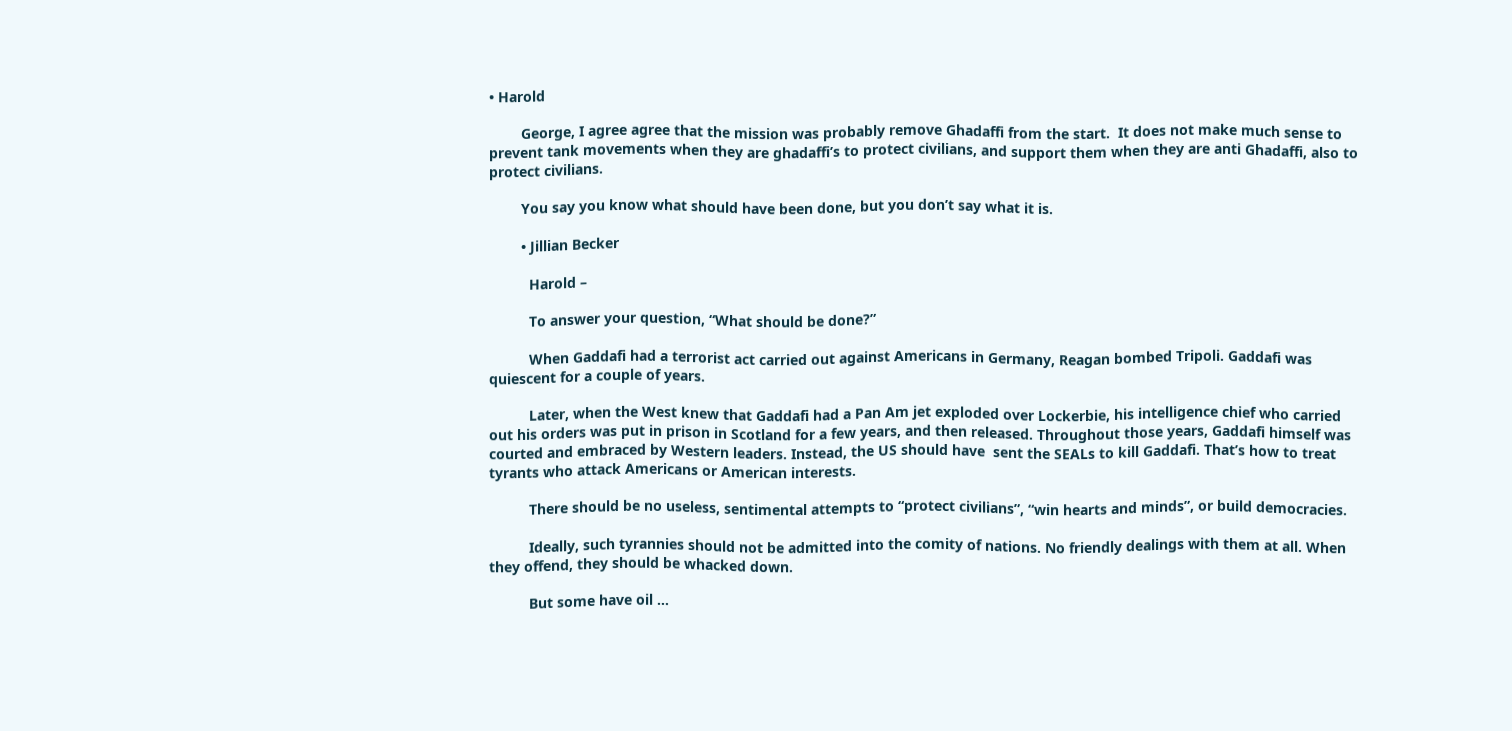• Harold

        George, I agree agree that the mission was probably remove Ghadaffi from the start.  It does not make much sense to prevent tank movements when they are ghadaffi’s to protect civilians, and support them when they are anti Ghadaffi, also to protect civilians.

        You say you know what should have been done, but you don’t say what it is.

        • Jillian Becker

          Harold –

          To answer your question, “What should be done?”

          When Gaddafi had a terrorist act carried out against Americans in Germany, Reagan bombed Tripoli. Gaddafi was quiescent for a couple of years.

          Later, when the West knew that Gaddafi had a Pan Am jet exploded over Lockerbie, his intelligence chief who carried out his orders was put in prison in Scotland for a few years, and then released. Throughout those years, Gaddafi himself was courted and embraced by Western leaders. Instead, the US should have  sent the SEALs to kill Gaddafi. That’s how to treat tyrants who attack Americans or American interests.

          There should be no useless, sentimental attempts to “protect civilians”, “win hearts and minds”, or build democracies.

          Ideally, such tyrannies should not be admitted into the comity of nations. No friendly dealings with them at all. When they offend, they should be whacked down.

          But some have oil …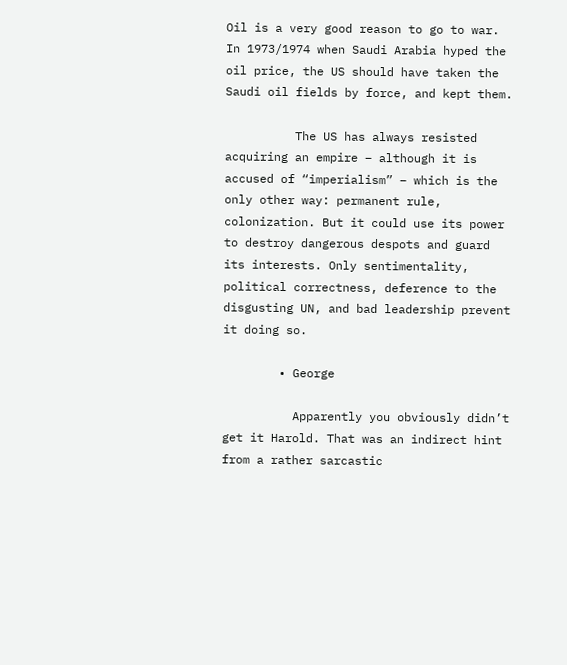Oil is a very good reason to go to war. In 1973/1974 when Saudi Arabia hyped the oil price, the US should have taken the Saudi oil fields by force, and kept them.

          The US has always resisted acquiring an empire – although it is accused of “imperialism” – which is the only other way: permanent rule, colonization. But it could use its power to destroy dangerous despots and guard its interests. Only sentimentality, political correctness, deference to the disgusting UN, and bad leadership prevent it doing so.

        • George

          Apparently you obviously didn’t get it Harold. That was an indirect hint from a rather sarcastic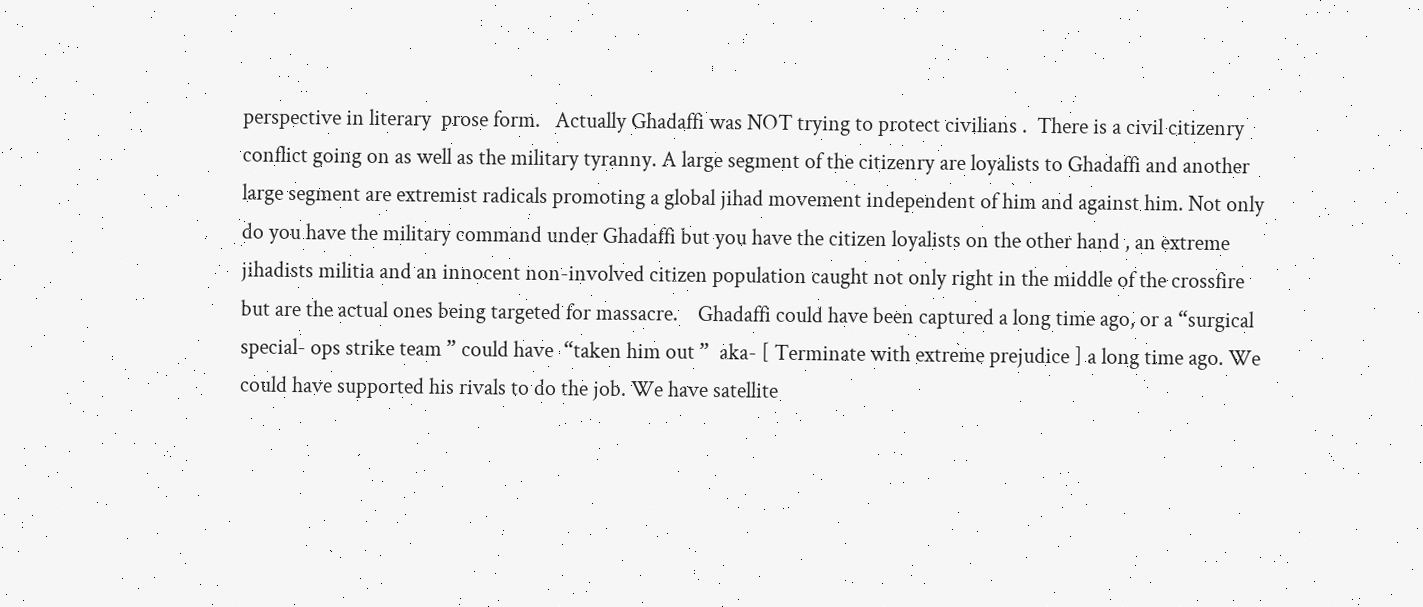perspective in literary  prose form.   Actually Ghadaffi was NOT trying to protect civilians .  There is a civil citizenry conflict going on as well as the military tyranny. A large segment of the citizenry are loyalists to Ghadaffi and another large segment are extremist radicals promoting a global jihad movement independent of him and against him. Not only do you have the military command under Ghadaffi but you have the citizen loyalists on the other hand , an extreme jihadists militia and an innocent non-involved citizen population caught not only right in the middle of the crossfire but are the actual ones being targeted for massacre.    Ghadaffi could have been captured a long time ago, or a “surgical special- ops strike team ” could have  “taken him out ”  aka- [ Terminate with extreme prejudice ] a long time ago. We could have supported his rivals to do the job. We have satellite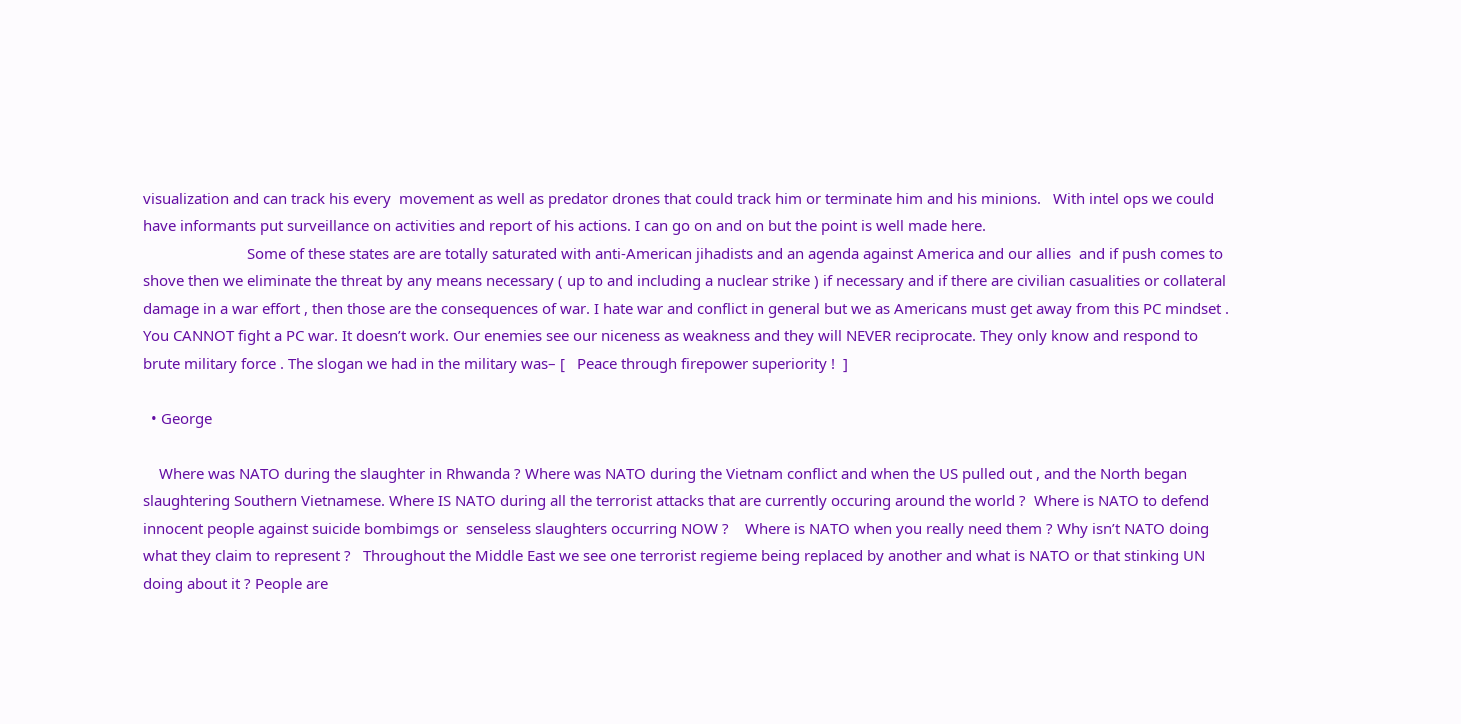visualization and can track his every  movement as well as predator drones that could track him or terminate him and his minions.   With intel ops we could have informants put surveillance on activities and report of his actions. I can go on and on but the point is well made here.
                          Some of these states are are totally saturated with anti-American jihadists and an agenda against America and our allies  and if push comes to shove then we eliminate the threat by any means necessary ( up to and including a nuclear strike ) if necessary and if there are civilian casualities or collateral damage in a war effort , then those are the consequences of war. I hate war and conflict in general but we as Americans must get away from this PC mindset . You CANNOT fight a PC war. It doesn’t work. Our enemies see our niceness as weakness and they will NEVER reciprocate. They only know and respond to brute military force . The slogan we had in the military was– [   Peace through firepower superiority !  ]

  • George

    Where was NATO during the slaughter in Rhwanda ? Where was NATO during the Vietnam conflict and when the US pulled out , and the North began slaughtering Southern Vietnamese. Where IS NATO during all the terrorist attacks that are currently occuring around the world ?  Where is NATO to defend innocent people against suicide bombimgs or  senseless slaughters occurring NOW ?    Where is NATO when you really need them ? Why isn’t NATO doing what they claim to represent ?   Throughout the Middle East we see one terrorist regieme being replaced by another and what is NATO or that stinking UN doing about it ? People are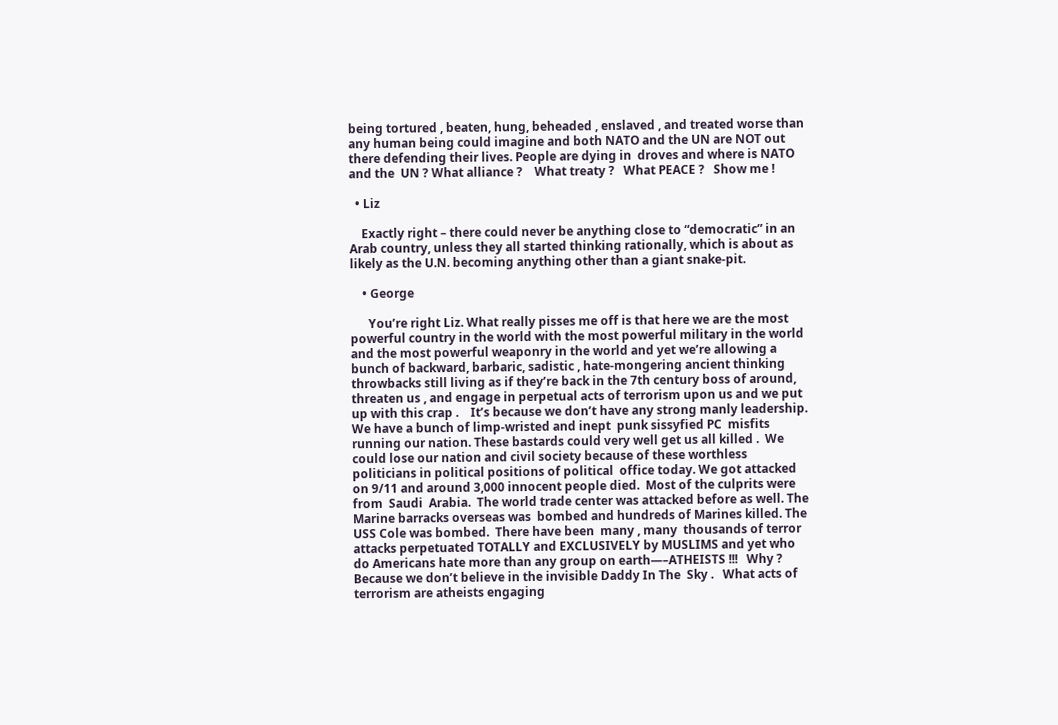being tortured , beaten, hung, beheaded , enslaved , and treated worse than any human being could imagine and both NATO and the UN are NOT out there defending their lives. People are dying in  droves and where is NATO and the  UN ? What alliance ?    What treaty ?   What PEACE ?   Show me !

  • Liz

    Exactly right – there could never be anything close to “democratic” in an Arab country, unless they all started thinking rationally, which is about as likely as the U.N. becoming anything other than a giant snake-pit.

    • George

      You’re right Liz. What really pisses me off is that here we are the most powerful country in the world with the most powerful military in the world and the most powerful weaponry in the world and yet we’re allowing a bunch of backward, barbaric, sadistic , hate-mongering ancient thinking throwbacks still living as if they’re back in the 7th century boss of around, threaten us , and engage in perpetual acts of terrorism upon us and we put up with this crap .    It’s because we don’t have any strong manly leadership.     We have a bunch of limp-wristed and inept  punk sissyfied PC  misfits running our nation. These bastards could very well get us all killed .  We could lose our nation and civil society because of these worthless politicians in political positions of political  office today. We got attacked on 9/11 and around 3,000 innocent people died.  Most of the culprits were from  Saudi  Arabia.  The world trade center was attacked before as well. The Marine barracks overseas was  bombed and hundreds of Marines killed. The USS Cole was bombed.  There have been  many , many  thousands of terror attacks perpetuated TOTALLY and EXCLUSIVELY by MUSLIMS and yet who do Americans hate more than any group on earth—–ATHEISTS !!!   Why ?   Because we don’t believe in the invisible Daddy In The  Sky .   What acts of terrorism are atheists engaging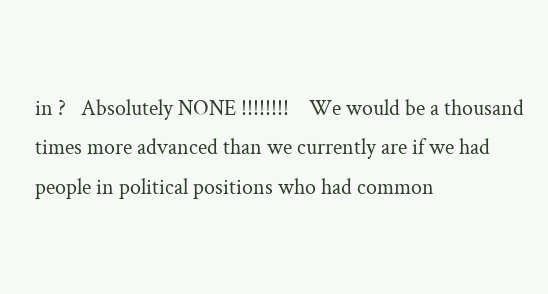in ?   Absolutely NONE !!!!!!!!    We would be a thousand times more advanced than we currently are if we had people in political positions who had common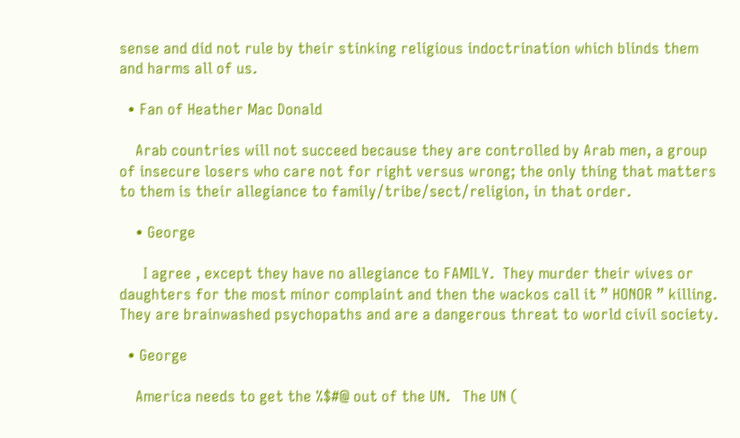sense and did not rule by their stinking religious indoctrination which blinds them and harms all of us.

  • Fan of Heather Mac Donald

    Arab countries will not succeed because they are controlled by Arab men, a group of insecure losers who care not for right versus wrong; the only thing that matters to them is their allegiance to family/tribe/sect/religion, in that order.

    • George

      I agree , except they have no allegiance to FAMILY.  They murder their wives or daughters for the most minor complaint and then the wackos call it ” HONOR ” killing.  They are brainwashed psychopaths and are a dangerous threat to world civil society.

  • George

    America needs to get the %$#@ out of the UN.   The UN (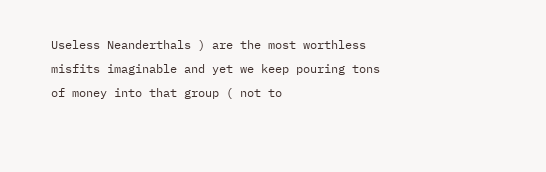Useless Neanderthals ) are the most worthless misfits imaginable and yet we keep pouring tons of money into that group ( not to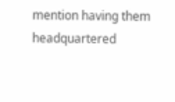mention having them headquartered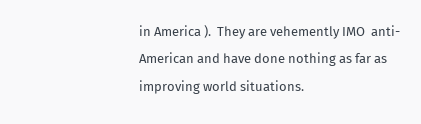in America ).  They are vehemently IMO  anti-American and have done nothing as far as improving world situations.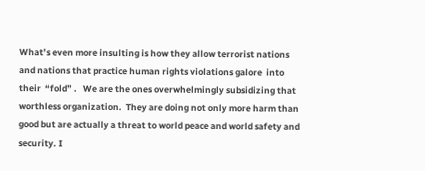What’s even more insulting is how they allow terrorist nations and nations that practice human rights violations galore  into their  “fold” .   We are the ones overwhelmingly subsidizing that worthless organization.  They are doing not only more harm than good but are actually a threat to world peace and world safety and security. I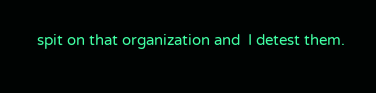spit on that organization and  I detest them.